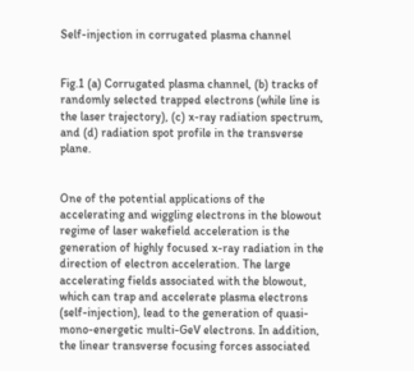Self-injection in corrugated plasma channel


Fig.1 (a) Corrugated plasma channel, (b) tracks of randomly selected trapped electrons (while line is the laser trajectory), (c) x-ray radiation spectrum, and (d) radiation spot profile in the transverse plane.


One of the potential applications of the accelerating and wiggling electrons in the blowout regime of laser wakefield acceleration is the generation of highly focused x-ray radiation in the direction of electron acceleration. The large accelerating fields associated with the blowout, which can trap and accelerate plasma electrons (self-injection), lead to the generation of quasi-mono-energetic multi-GeV electrons. In addition, the linear transverse focusing forces associated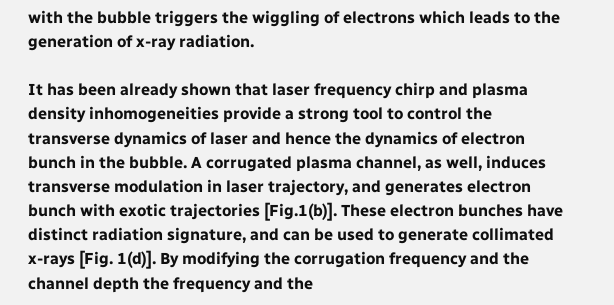with the bubble triggers the wiggling of electrons which leads to the generation of x-ray radiation.

It has been already shown that laser frequency chirp and plasma density inhomogeneities provide a strong tool to control the transverse dynamics of laser and hence the dynamics of electron bunch in the bubble. A corrugated plasma channel, as well, induces transverse modulation in laser trajectory, and generates electron bunch with exotic trajectories [Fig.1(b)]. These electron bunches have distinct radiation signature, and can be used to generate collimated x-rays [Fig. 1(d)]. By modifying the corrugation frequency and the channel depth the frequency and the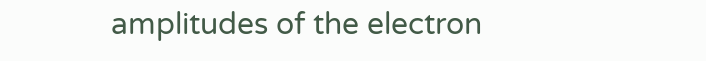amplitudes of the electron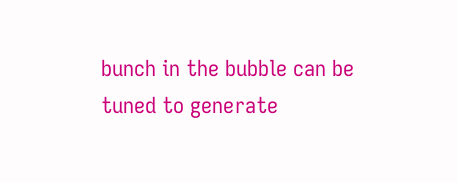bunch in the bubble can be tuned to generate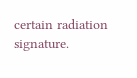certain radiation signature.